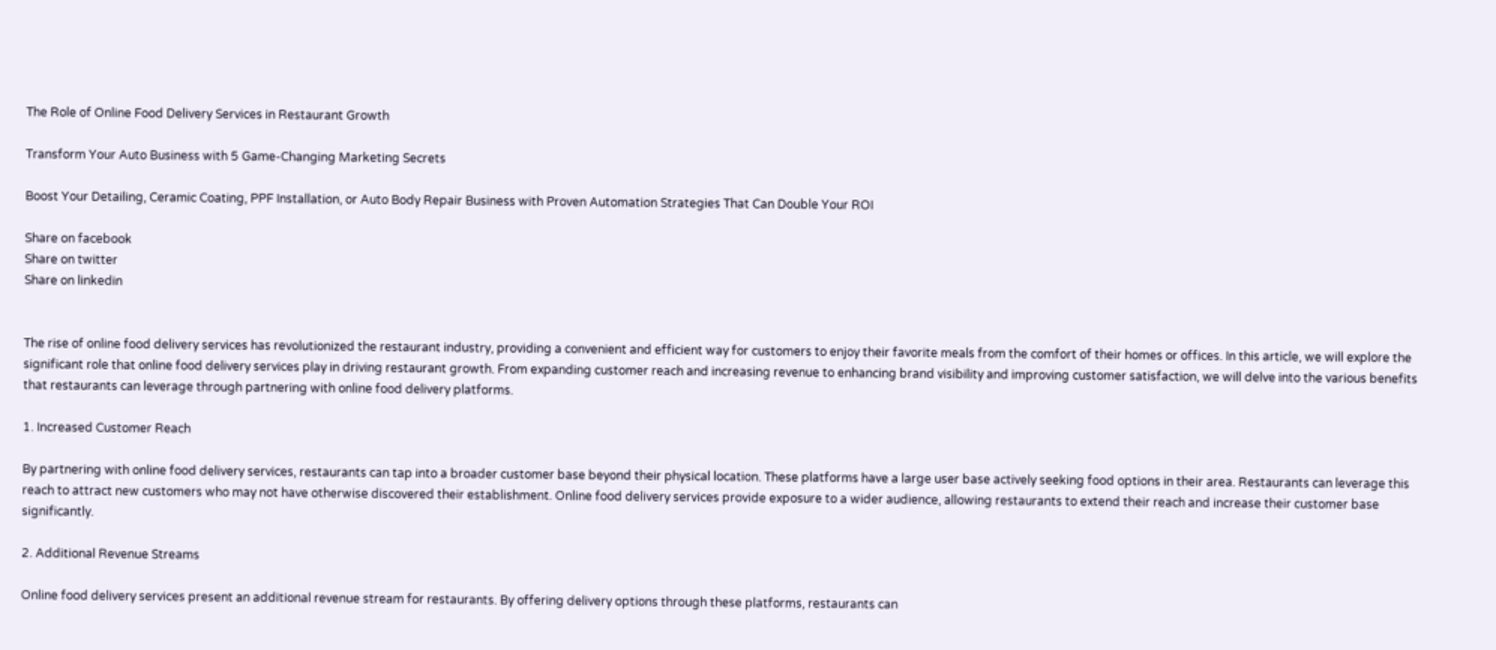The Role of Online Food Delivery Services in Restaurant Growth

Transform Your Auto Business with 5 Game-Changing Marketing Secrets

Boost Your Detailing, Ceramic Coating, PPF Installation, or Auto Body Repair Business with Proven Automation Strategies That Can Double Your ROI

Share on facebook
Share on twitter
Share on linkedin


The rise of online food delivery services has revolutionized the restaurant industry, providing a convenient and efficient way for customers to enjoy their favorite meals from the comfort of their homes or offices. In this article, we will explore the significant role that online food delivery services play in driving restaurant growth. From expanding customer reach and increasing revenue to enhancing brand visibility and improving customer satisfaction, we will delve into the various benefits that restaurants can leverage through partnering with online food delivery platforms.

1. Increased Customer Reach

By partnering with online food delivery services, restaurants can tap into a broader customer base beyond their physical location. These platforms have a large user base actively seeking food options in their area. Restaurants can leverage this reach to attract new customers who may not have otherwise discovered their establishment. Online food delivery services provide exposure to a wider audience, allowing restaurants to extend their reach and increase their customer base significantly.

2. Additional Revenue Streams

Online food delivery services present an additional revenue stream for restaurants. By offering delivery options through these platforms, restaurants can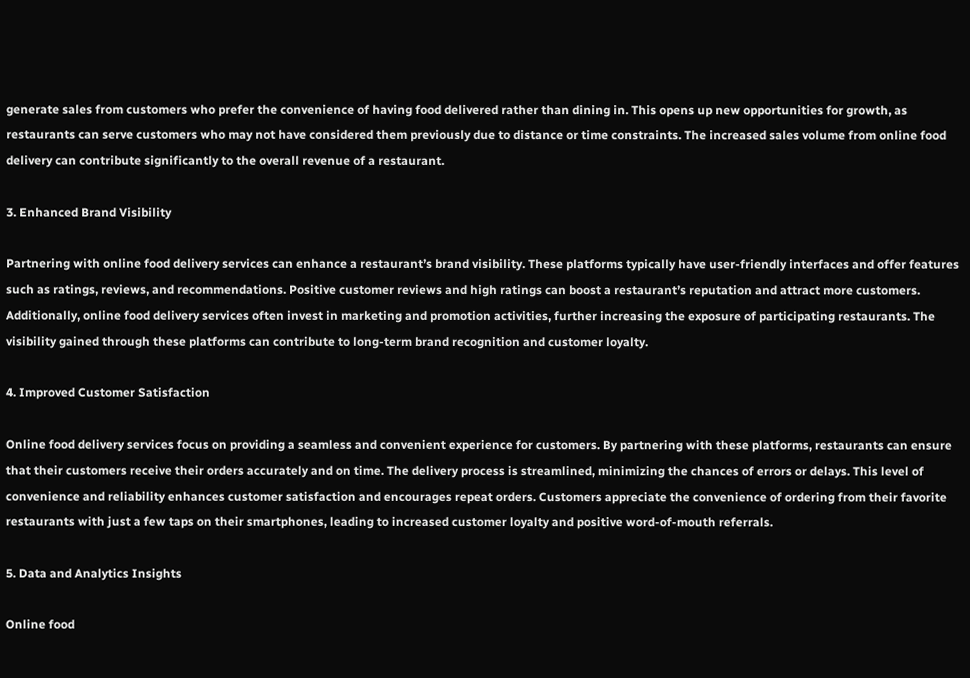generate sales from customers who prefer the convenience of having food delivered rather than dining in. This opens up new opportunities for growth, as restaurants can serve customers who may not have considered them previously due to distance or time constraints. The increased sales volume from online food delivery can contribute significantly to the overall revenue of a restaurant.

3. Enhanced Brand Visibility

Partnering with online food delivery services can enhance a restaurant’s brand visibility. These platforms typically have user-friendly interfaces and offer features such as ratings, reviews, and recommendations. Positive customer reviews and high ratings can boost a restaurant’s reputation and attract more customers. Additionally, online food delivery services often invest in marketing and promotion activities, further increasing the exposure of participating restaurants. The visibility gained through these platforms can contribute to long-term brand recognition and customer loyalty.

4. Improved Customer Satisfaction

Online food delivery services focus on providing a seamless and convenient experience for customers. By partnering with these platforms, restaurants can ensure that their customers receive their orders accurately and on time. The delivery process is streamlined, minimizing the chances of errors or delays. This level of convenience and reliability enhances customer satisfaction and encourages repeat orders. Customers appreciate the convenience of ordering from their favorite restaurants with just a few taps on their smartphones, leading to increased customer loyalty and positive word-of-mouth referrals.

5. Data and Analytics Insights

Online food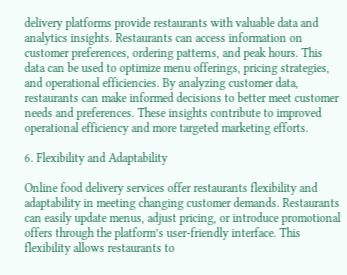delivery platforms provide restaurants with valuable data and analytics insights. Restaurants can access information on customer preferences, ordering patterns, and peak hours. This data can be used to optimize menu offerings, pricing strategies, and operational efficiencies. By analyzing customer data, restaurants can make informed decisions to better meet customer needs and preferences. These insights contribute to improved operational efficiency and more targeted marketing efforts.

6. Flexibility and Adaptability

Online food delivery services offer restaurants flexibility and adaptability in meeting changing customer demands. Restaurants can easily update menus, adjust pricing, or introduce promotional offers through the platform’s user-friendly interface. This flexibility allows restaurants to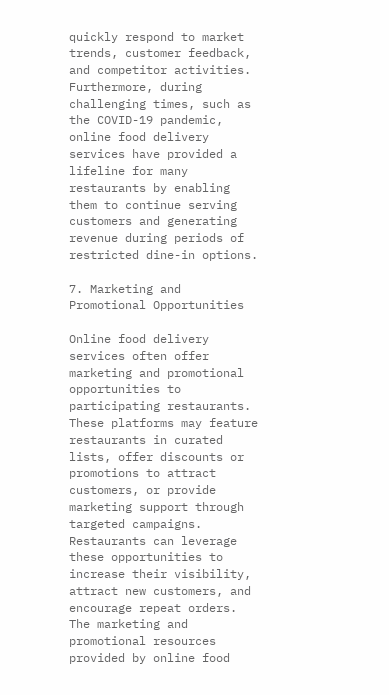quickly respond to market trends, customer feedback, and competitor activities. Furthermore, during challenging times, such as the COVID-19 pandemic, online food delivery services have provided a lifeline for many restaurants by enabling them to continue serving customers and generating revenue during periods of restricted dine-in options.

7. Marketing and Promotional Opportunities

Online food delivery services often offer marketing and promotional opportunities to participating restaurants. These platforms may feature restaurants in curated lists, offer discounts or promotions to attract customers, or provide marketing support through targeted campaigns. Restaurants can leverage these opportunities to increase their visibility, attract new customers, and encourage repeat orders. The marketing and promotional resources provided by online food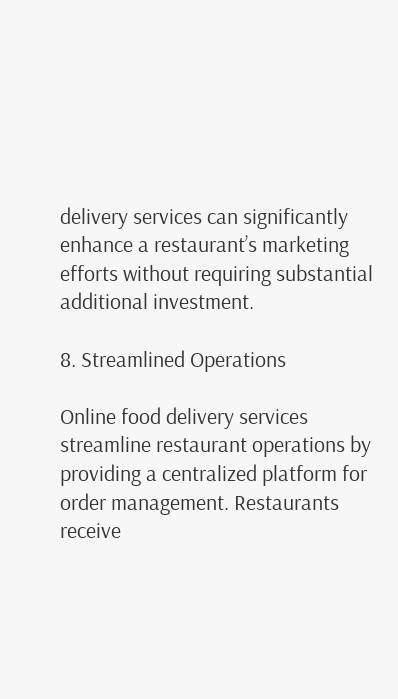delivery services can significantly enhance a restaurant’s marketing efforts without requiring substantial additional investment.

8. Streamlined Operations

Online food delivery services streamline restaurant operations by providing a centralized platform for order management. Restaurants receive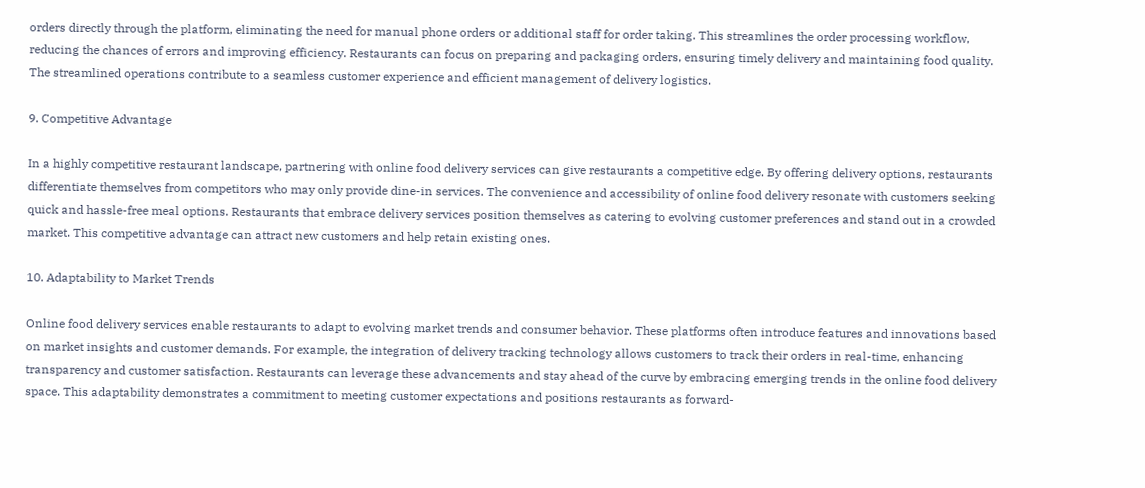orders directly through the platform, eliminating the need for manual phone orders or additional staff for order taking. This streamlines the order processing workflow, reducing the chances of errors and improving efficiency. Restaurants can focus on preparing and packaging orders, ensuring timely delivery and maintaining food quality. The streamlined operations contribute to a seamless customer experience and efficient management of delivery logistics.

9. Competitive Advantage

In a highly competitive restaurant landscape, partnering with online food delivery services can give restaurants a competitive edge. By offering delivery options, restaurants differentiate themselves from competitors who may only provide dine-in services. The convenience and accessibility of online food delivery resonate with customers seeking quick and hassle-free meal options. Restaurants that embrace delivery services position themselves as catering to evolving customer preferences and stand out in a crowded market. This competitive advantage can attract new customers and help retain existing ones.

10. Adaptability to Market Trends

Online food delivery services enable restaurants to adapt to evolving market trends and consumer behavior. These platforms often introduce features and innovations based on market insights and customer demands. For example, the integration of delivery tracking technology allows customers to track their orders in real-time, enhancing transparency and customer satisfaction. Restaurants can leverage these advancements and stay ahead of the curve by embracing emerging trends in the online food delivery space. This adaptability demonstrates a commitment to meeting customer expectations and positions restaurants as forward-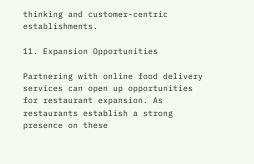thinking and customer-centric establishments.

11. Expansion Opportunities

Partnering with online food delivery services can open up opportunities for restaurant expansion. As restaurants establish a strong presence on these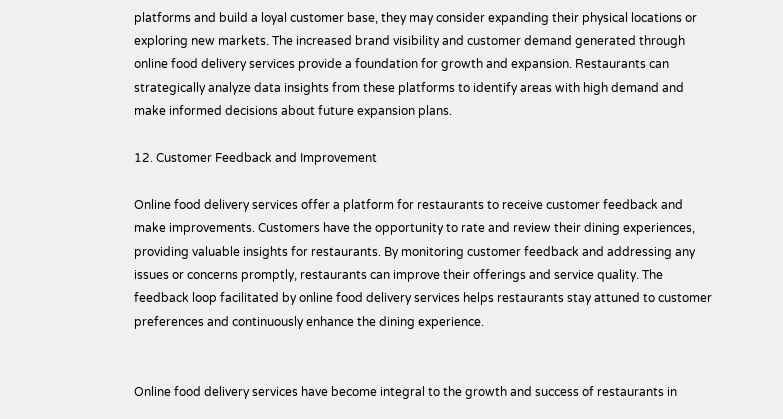platforms and build a loyal customer base, they may consider expanding their physical locations or exploring new markets. The increased brand visibility and customer demand generated through online food delivery services provide a foundation for growth and expansion. Restaurants can strategically analyze data insights from these platforms to identify areas with high demand and make informed decisions about future expansion plans.

12. Customer Feedback and Improvement

Online food delivery services offer a platform for restaurants to receive customer feedback and make improvements. Customers have the opportunity to rate and review their dining experiences, providing valuable insights for restaurants. By monitoring customer feedback and addressing any issues or concerns promptly, restaurants can improve their offerings and service quality. The feedback loop facilitated by online food delivery services helps restaurants stay attuned to customer preferences and continuously enhance the dining experience.


Online food delivery services have become integral to the growth and success of restaurants in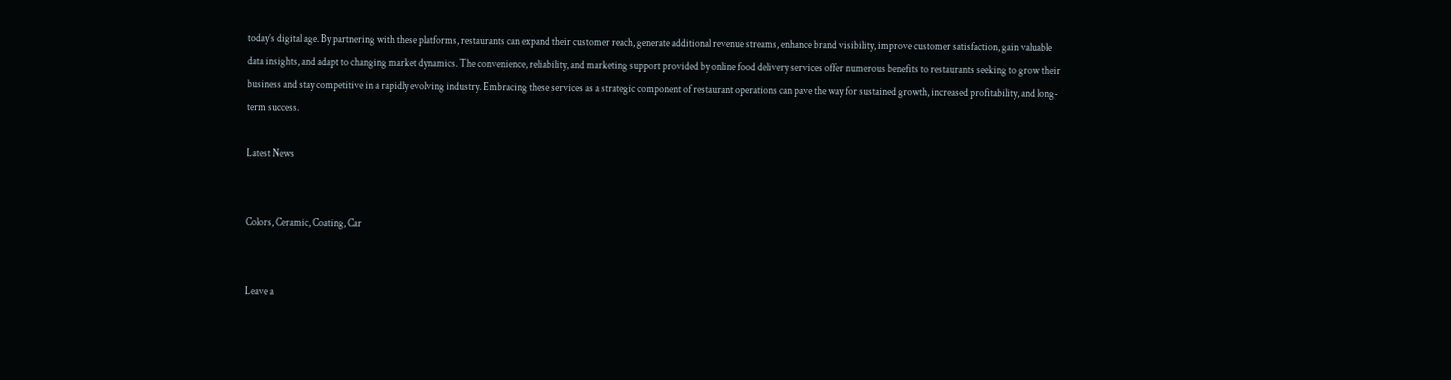today’s digital age. By partnering with these platforms, restaurants can expand their customer reach, generate additional revenue streams, enhance brand visibility, improve customer satisfaction, gain valuable data insights, and adapt to changing market dynamics. The convenience, reliability, and marketing support provided by online food delivery services offer numerous benefits to restaurants seeking to grow their business and stay competitive in a rapidly evolving industry. Embracing these services as a strategic component of restaurant operations can pave the way for sustained growth, increased profitability, and long-term success.

Latest News


Colors, Ceramic, Coating, Car


Leave a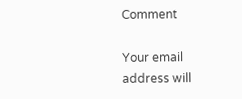Comment

Your email address will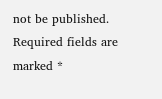not be published. Required fields are marked *